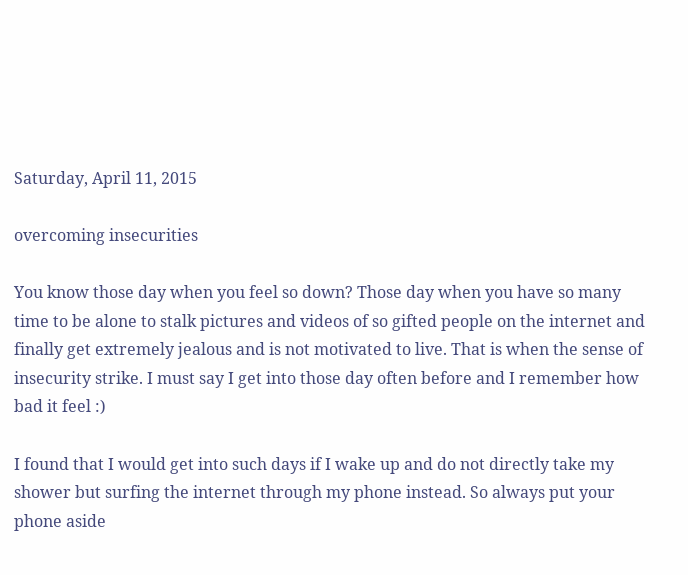Saturday, April 11, 2015

overcoming insecurities

You know those day when you feel so down? Those day when you have so many time to be alone to stalk pictures and videos of so gifted people on the internet and finally get extremely jealous and is not motivated to live. That is when the sense of insecurity strike. I must say I get into those day often before and I remember how bad it feel :)

I found that I would get into such days if I wake up and do not directly take my shower but surfing the internet through my phone instead. So always put your phone aside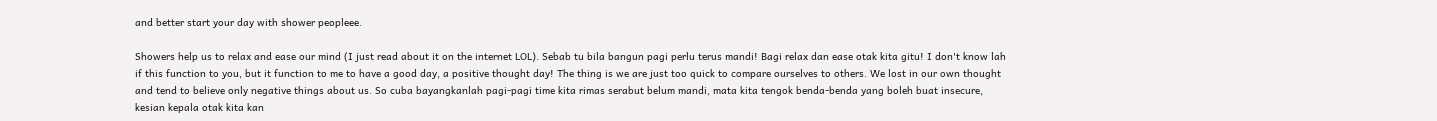and better start your day with shower peopleee.

Showers help us to relax and ease our mind (I just read about it on the internet LOL). Sebab tu bila bangun pagi perlu terus mandi! Bagi relax dan ease otak kita gitu! I don't know lah if this function to you, but it function to me to have a good day, a positive thought day! The thing is we are just too quick to compare ourselves to others. We lost in our own thought and tend to believe only negative things about us. So cuba bayangkanlah pagi-pagi time kita rimas serabut belum mandi, mata kita tengok benda-benda yang boleh buat insecure, kesian kepala otak kita kan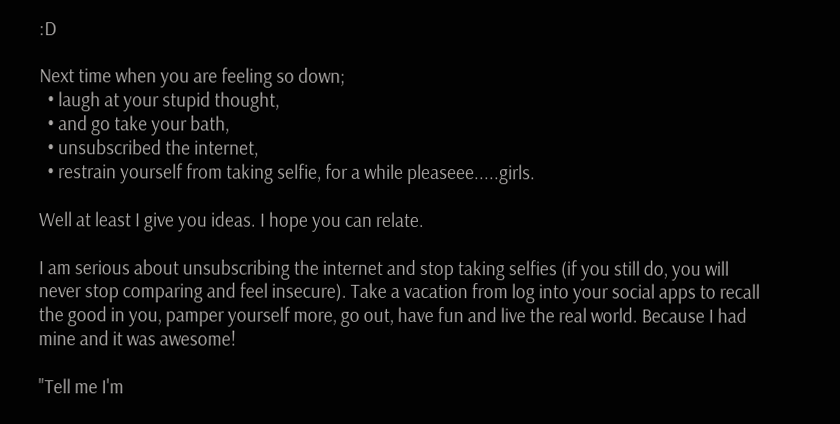:D

Next time when you are feeling so down;
  • laugh at your stupid thought,
  • and go take your bath,
  • unsubscribed the internet,
  • restrain yourself from taking selfie, for a while pleaseee.....girls.

Well at least I give you ideas. I hope you can relate.

I am serious about unsubscribing the internet and stop taking selfies (if you still do, you will never stop comparing and feel insecure). Take a vacation from log into your social apps to recall the good in you, pamper yourself more, go out, have fun and live the real world. Because I had mine and it was awesome!

"Tell me I'm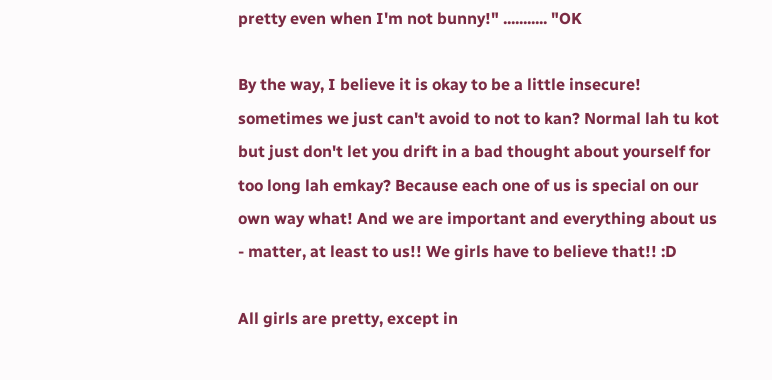pretty even when I'm not bunny!" ........... "OK

By the way, I believe it is okay to be a little insecure! sometimes we just can't avoid to not to kan? Normal lah tu kot but just don't let you drift in a bad thought about yourself for too long lah emkay? Because each one of us is special on our own way what! And we are important and everything about us - matter, at least to us!! We girls have to believe that!! :D

All girls are pretty, except in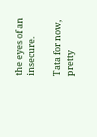the eyes of an insecure.

Tata for now, pretty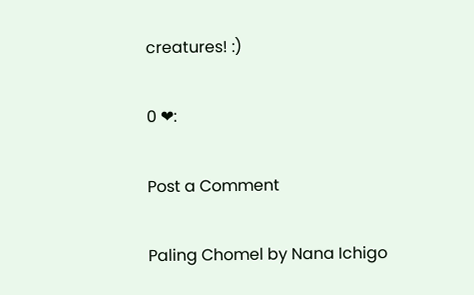creatures! :)

0 ❤:

Post a Comment

Paling Chomel by Nana Ichigo